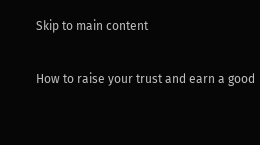Skip to main content

How to raise your trust and earn a good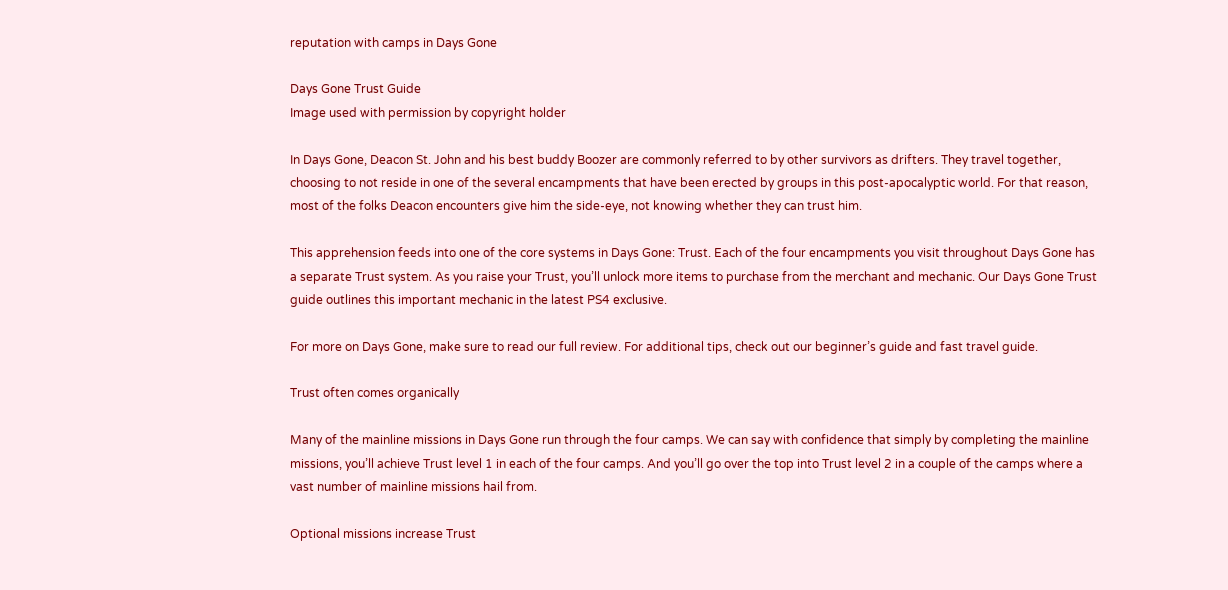reputation with camps in Days Gone

Days Gone Trust Guide
Image used with permission by copyright holder

In Days Gone, Deacon St. John and his best buddy Boozer are commonly referred to by other survivors as drifters. They travel together, choosing to not reside in one of the several encampments that have been erected by groups in this post-apocalyptic world. For that reason, most of the folks Deacon encounters give him the side-eye, not knowing whether they can trust him.

This apprehension feeds into one of the core systems in Days Gone: Trust. Each of the four encampments you visit throughout Days Gone has a separate Trust system. As you raise your Trust, you’ll unlock more items to purchase from the merchant and mechanic. Our Days Gone Trust guide outlines this important mechanic in the latest PS4 exclusive.

For more on Days Gone, make sure to read our full review. For additional tips, check out our beginner’s guide and fast travel guide.

Trust often comes organically

Many of the mainline missions in Days Gone run through the four camps. We can say with confidence that simply by completing the mainline missions, you’ll achieve Trust level 1 in each of the four camps. And you’ll go over the top into Trust level 2 in a couple of the camps where a vast number of mainline missions hail from.

Optional missions increase Trust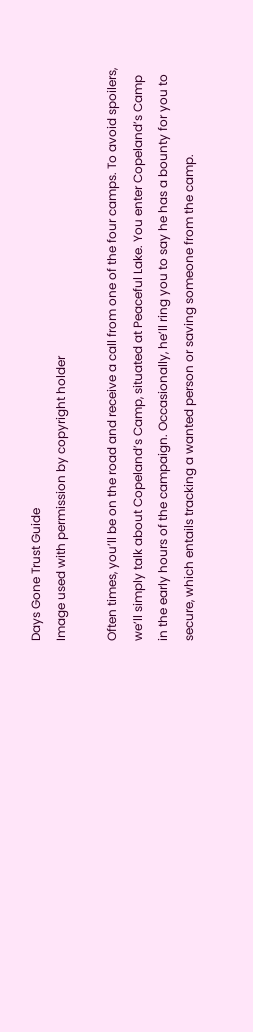Days Gone Trust Guide
Image used with permission by copyright holder

Often times, you’ll be on the road and receive a call from one of the four camps. To avoid spoilers, we’ll simply talk about Copeland’s Camp, situated at Peaceful Lake. You enter Copeland’s Camp in the early hours of the campaign. Occasionally, he’ll ring you to say he has a bounty for you to secure, which entails tracking a wanted person or saving someone from the camp.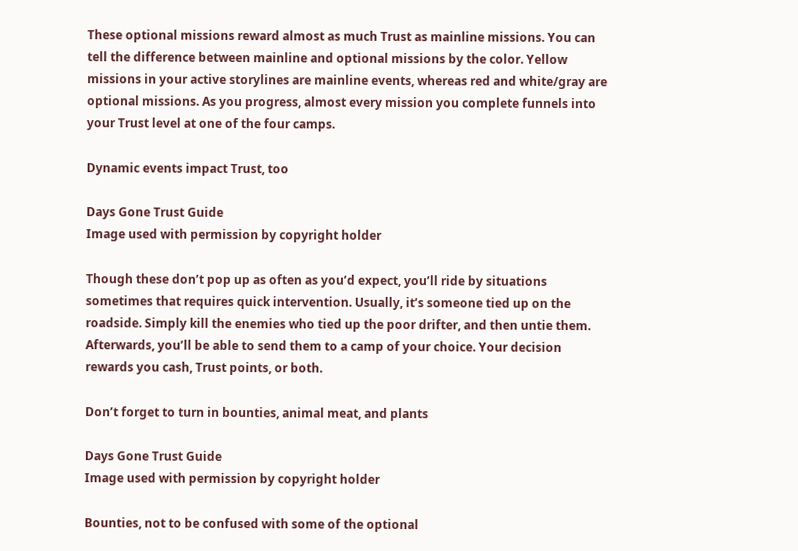These optional missions reward almost as much Trust as mainline missions. You can tell the difference between mainline and optional missions by the color. Yellow missions in your active storylines are mainline events, whereas red and white/gray are optional missions. As you progress, almost every mission you complete funnels into your Trust level at one of the four camps.

Dynamic events impact Trust, too

Days Gone Trust Guide
Image used with permission by copyright holder

Though these don’t pop up as often as you’d expect, you’ll ride by situations sometimes that requires quick intervention. Usually, it’s someone tied up on the roadside. Simply kill the enemies who tied up the poor drifter, and then untie them. Afterwards, you’ll be able to send them to a camp of your choice. Your decision rewards you cash, Trust points, or both.

Don’t forget to turn in bounties, animal meat, and plants

Days Gone Trust Guide
Image used with permission by copyright holder

Bounties, not to be confused with some of the optional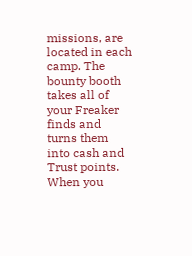missions, are located in each camp. The bounty booth takes all of your Freaker finds and turns them into cash and Trust points. When you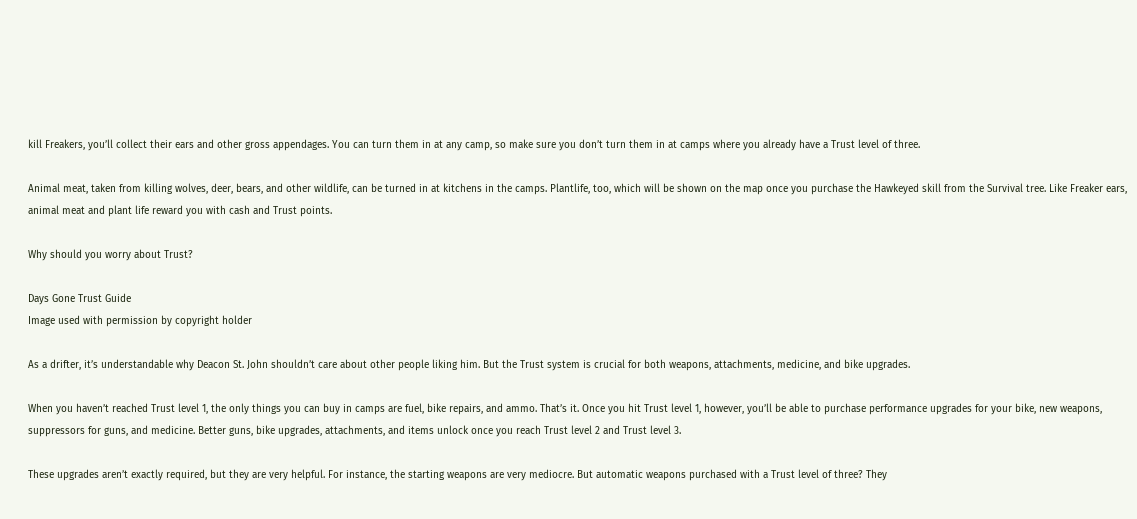kill Freakers, you’ll collect their ears and other gross appendages. You can turn them in at any camp, so make sure you don’t turn them in at camps where you already have a Trust level of three.

Animal meat, taken from killing wolves, deer, bears, and other wildlife, can be turned in at kitchens in the camps. Plantlife, too, which will be shown on the map once you purchase the Hawkeyed skill from the Survival tree. Like Freaker ears, animal meat and plant life reward you with cash and Trust points.

Why should you worry about Trust?

Days Gone Trust Guide
Image used with permission by copyright holder

As a drifter, it’s understandable why Deacon St. John shouldn’t care about other people liking him. But the Trust system is crucial for both weapons, attachments, medicine, and bike upgrades.

When you haven’t reached Trust level 1, the only things you can buy in camps are fuel, bike repairs, and ammo. That’s it. Once you hit Trust level 1, however, you’ll be able to purchase performance upgrades for your bike, new weapons, suppressors for guns, and medicine. Better guns, bike upgrades, attachments, and items unlock once you reach Trust level 2 and Trust level 3.

These upgrades aren’t exactly required, but they are very helpful. For instance, the starting weapons are very mediocre. But automatic weapons purchased with a Trust level of three? They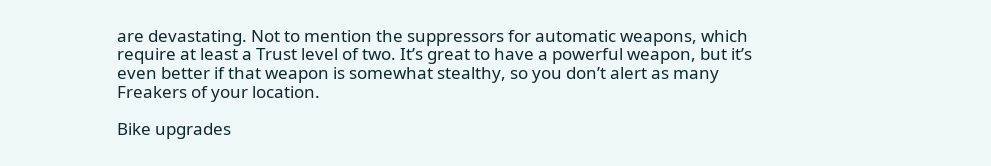are devastating. Not to mention the suppressors for automatic weapons, which require at least a Trust level of two. It’s great to have a powerful weapon, but it’s even better if that weapon is somewhat stealthy, so you don’t alert as many Freakers of your location.

Bike upgrades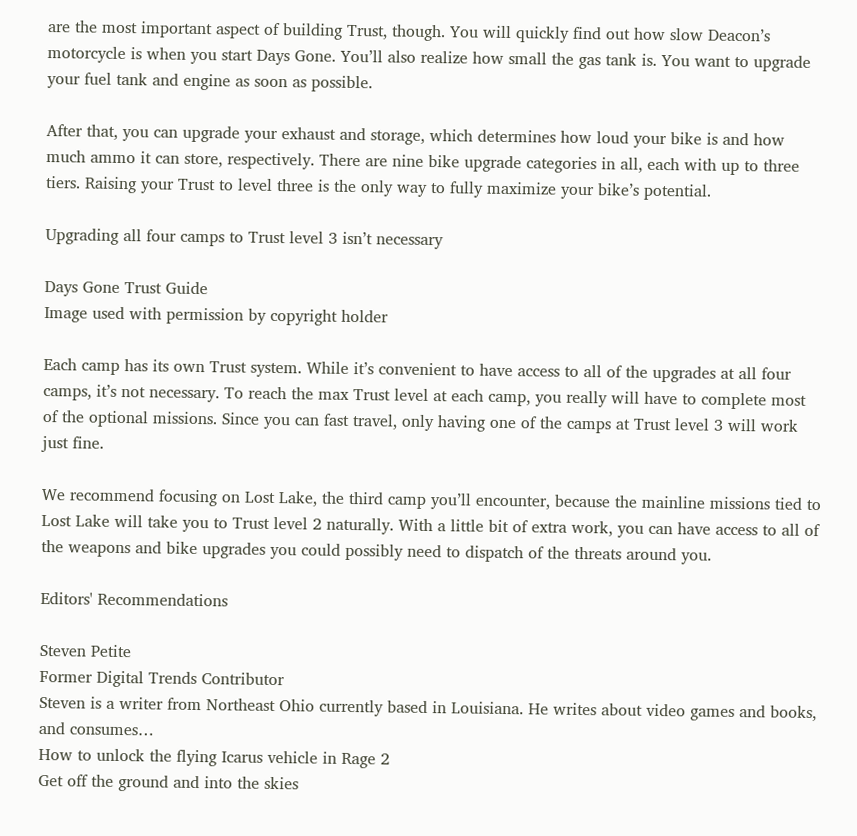are the most important aspect of building Trust, though. You will quickly find out how slow Deacon’s motorcycle is when you start Days Gone. You’ll also realize how small the gas tank is. You want to upgrade your fuel tank and engine as soon as possible.

After that, you can upgrade your exhaust and storage, which determines how loud your bike is and how much ammo it can store, respectively. There are nine bike upgrade categories in all, each with up to three tiers. Raising your Trust to level three is the only way to fully maximize your bike’s potential.

Upgrading all four camps to Trust level 3 isn’t necessary

Days Gone Trust Guide
Image used with permission by copyright holder

Each camp has its own Trust system. While it’s convenient to have access to all of the upgrades at all four camps, it’s not necessary. To reach the max Trust level at each camp, you really will have to complete most of the optional missions. Since you can fast travel, only having one of the camps at Trust level 3 will work just fine.

We recommend focusing on Lost Lake, the third camp you’ll encounter, because the mainline missions tied to Lost Lake will take you to Trust level 2 naturally. With a little bit of extra work, you can have access to all of the weapons and bike upgrades you could possibly need to dispatch of the threats around you.

Editors' Recommendations

Steven Petite
Former Digital Trends Contributor
Steven is a writer from Northeast Ohio currently based in Louisiana. He writes about video games and books, and consumes…
How to unlock the flying Icarus vehicle in Rage 2
Get off the ground and into the skies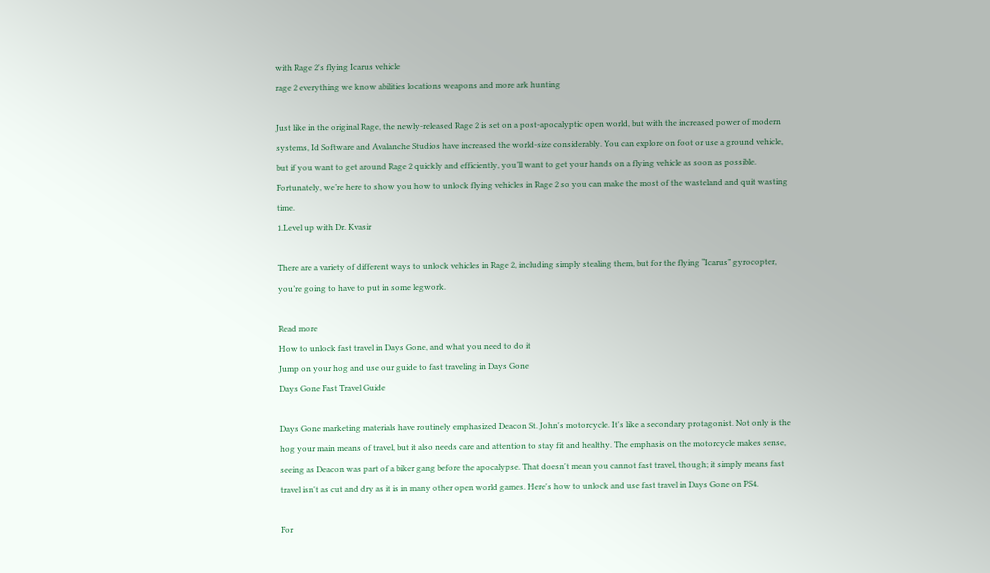with Rage 2's flying Icarus vehicle
rage 2 everything we know abilities locations weapons and more ark hunting

Just like in the original Rage, the newly-released Rage 2 is set on a post-apocalyptic open world, but with the increased power of modern systems, Id Software and Avalanche Studios have increased the world-size considerably. You can explore on foot or use a ground vehicle, but if you want to get around Rage 2 quickly and efficiently, you’ll want to get your hands on a flying vehicle as soon as possible. Fortunately, we’re here to show you how to unlock flying vehicles in Rage 2 so you can make the most of the wasteland and quit wasting time.
1.Level up with Dr. Kvasir

There are a variety of different ways to unlock vehicles in Rage 2, including simply stealing them, but for the flying “Icarus” gyrocopter, you’re going to have to put in some legwork.

Read more
How to unlock fast travel in Days Gone, and what you need to do it
Jump on your hog and use our guide to fast traveling in Days Gone
Days Gone Fast Travel Guide

Days Gone marketing materials have routinely emphasized Deacon St. John's motorcycle. It's like a secondary protagonist. Not only is the hog your main means of travel, but it also needs care and attention to stay fit and healthy. The emphasis on the motorcycle makes sense, seeing as Deacon was part of a biker gang before the apocalypse. That doesn't mean you cannot fast travel, though; it simply means fast travel isn't as cut and dry as it is in many other open world games. Here's how to unlock and use fast travel in Days Gone on PS4.

For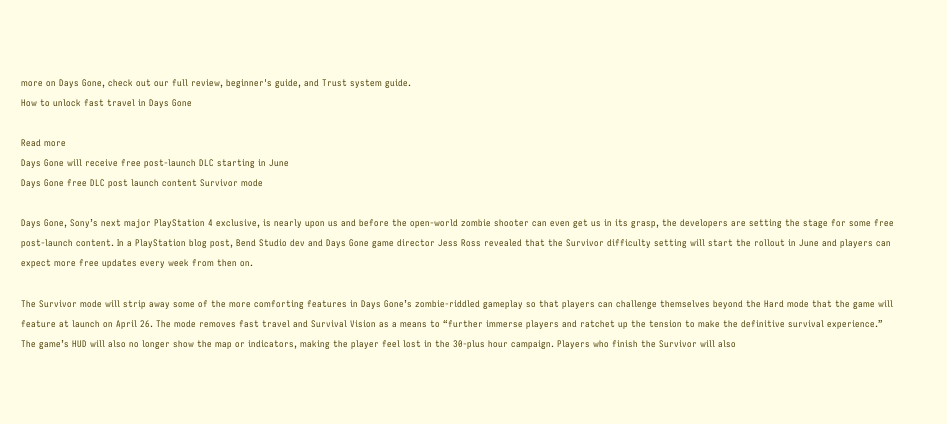more on Days Gone, check out our full review, beginner's guide, and Trust system guide.
How to unlock fast travel in Days Gone

Read more
Days Gone will receive free post-launch DLC starting in June
Days Gone free DLC post launch content Survivor mode

Days Gone, Sony’s next major PlayStation 4 exclusive, is nearly upon us and before the open-world zombie shooter can even get us in its grasp, the developers are setting the stage for some free post-launch content. In a PlayStation blog post, Bend Studio dev and Days Gone game director Jess Ross revealed that the Survivor difficulty setting will start the rollout in June and players can expect more free updates every week from then on.

The Survivor mode will strip away some of the more comforting features in Days Gone’s zombie-riddled gameplay so that players can challenge themselves beyond the Hard mode that the game will feature at launch on April 26. The mode removes fast travel and Survival Vision as a means to “further immerse players and ratchet up the tension to make the definitive survival experience.” The game’s HUD will also no longer show the map or indicators, making the player feel lost in the 30-plus hour campaign. Players who finish the Survivor will also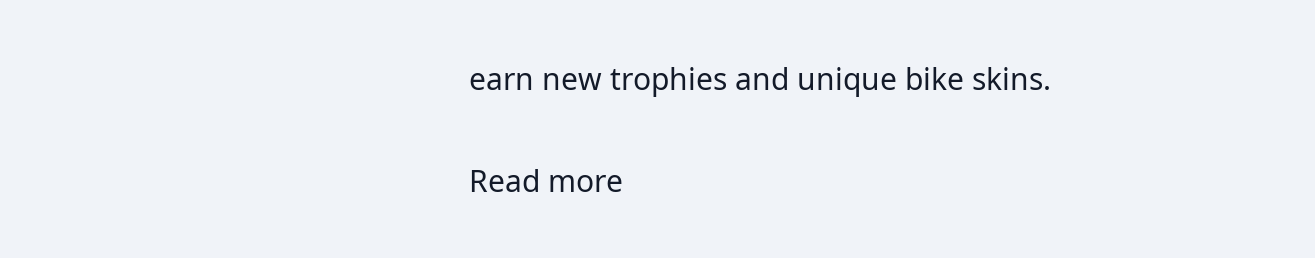earn new trophies and unique bike skins.

Read more